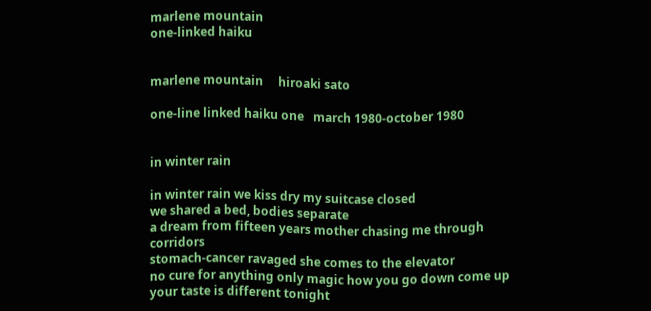marlene mountain
one-linked haiku


marlene mountain     hiroaki sato

one-line linked haiku one   march 1980-october 1980


in winter rain

in winter rain we kiss dry my suitcase closed
we shared a bed, bodies separate
a dream from fifteen years mother chasing me through corridors
stomach-cancer ravaged she comes to the elevator
no cure for anything only magic how you go down come up
your taste is different tonight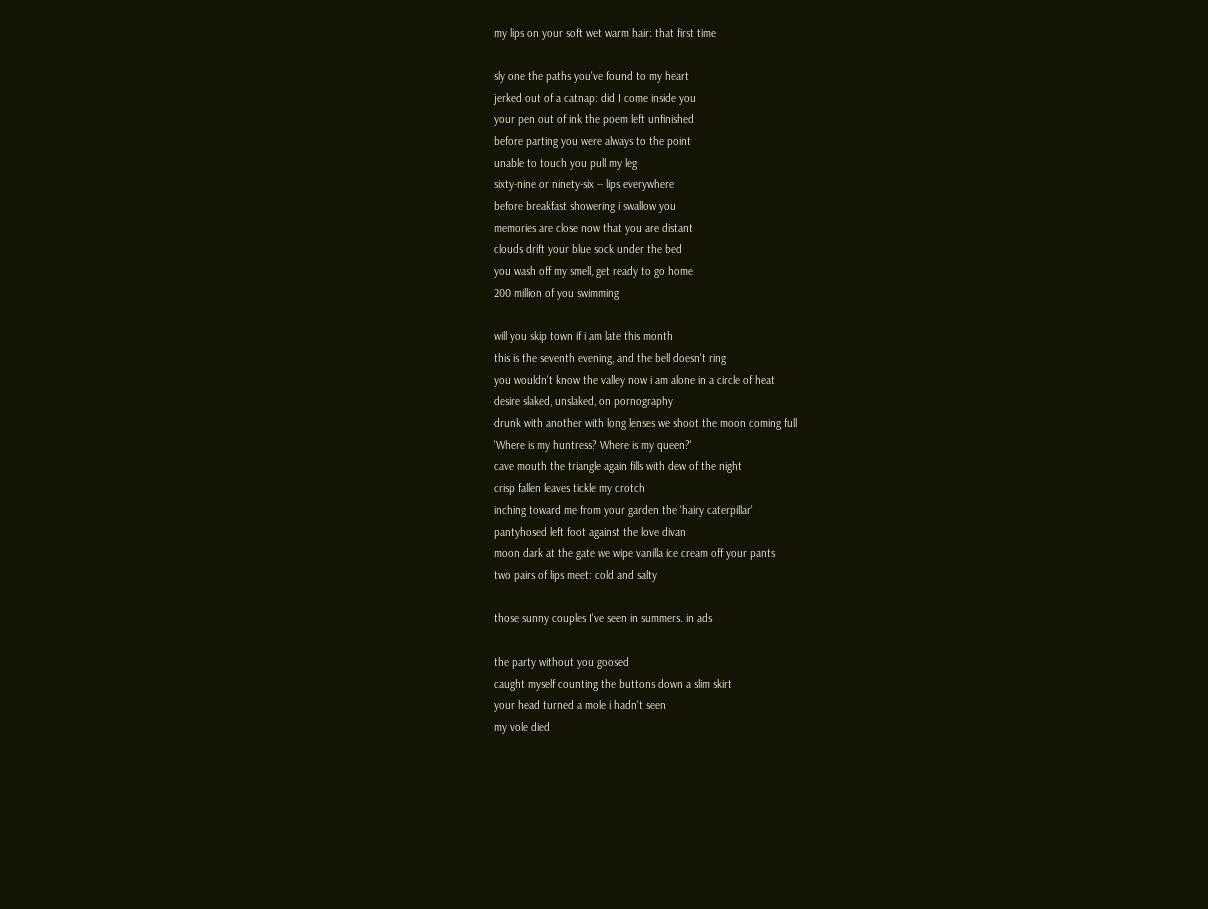my lips on your soft wet warm hair: that first time

sly one the paths you've found to my heart
jerked out of a catnap: did I come inside you
your pen out of ink the poem left unfinished
before parting you were always to the point
unable to touch you pull my leg
sixty-nine or ninety-six -- lips everywhere
before breakfast showering i swallow you
memories are close now that you are distant
clouds drift your blue sock under the bed
you wash off my smell, get ready to go home
200 million of you swimming

will you skip town if i am late this month
this is the seventh evening, and the bell doesn't ring
you wouldn't know the valley now i am alone in a circle of heat
desire slaked, unslaked, on pornography
drunk with another with long lenses we shoot the moon coming full
'Where is my huntress? Where is my queen?'
cave mouth the triangle again fills with dew of the night
crisp fallen leaves tickle my crotch
inching toward me from your garden the 'hairy caterpillar'
pantyhosed left foot against the love divan
moon dark at the gate we wipe vanilla ice cream off your pants
two pairs of lips meet: cold and salty

those sunny couples I've seen in summers. in ads

the party without you goosed
caught myself counting the buttons down a slim skirt
your head turned a mole i hadn't seen
my vole died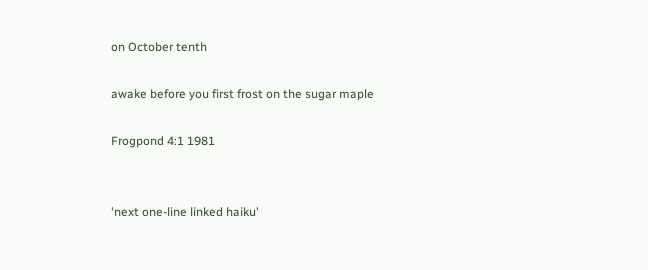on October tenth

awake before you first frost on the sugar maple

Frogpond 4:1 1981


'next one-line linked haiku'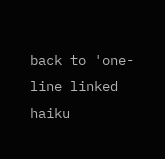back to 'one-line linked haiku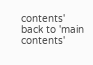contents'
back to 'main contents'